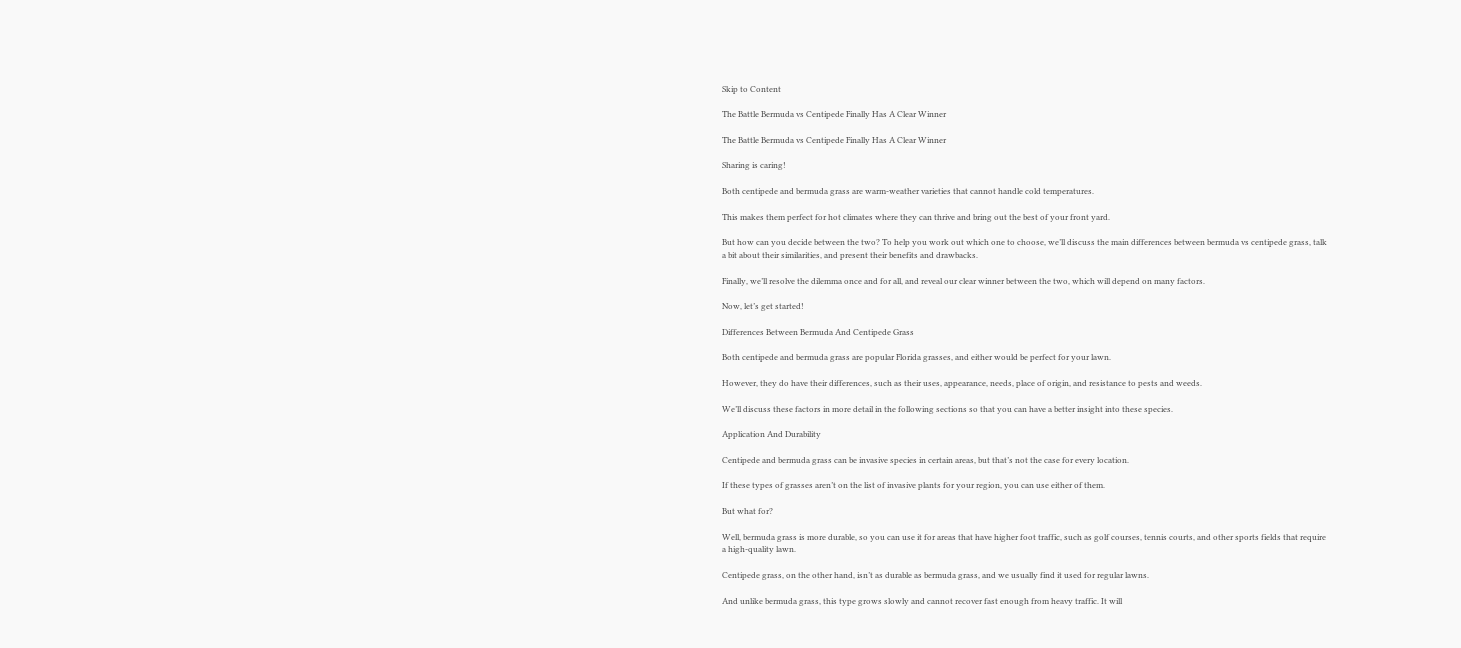Skip to Content

The Battle Bermuda vs Centipede Finally Has A Clear Winner

The Battle Bermuda vs Centipede Finally Has A Clear Winner

Sharing is caring!

Both centipede and bermuda grass are warm-weather varieties that cannot handle cold temperatures.

This makes them perfect for hot climates where they can thrive and bring out the best of your front yard.

But how can you decide between the two? To help you work out which one to choose, we’ll discuss the main differences between bermuda vs centipede grass, talk a bit about their similarities, and present their benefits and drawbacks.

Finally, we’ll resolve the dilemma once and for all, and reveal our clear winner between the two, which will depend on many factors.

Now, let’s get started!

Differences Between Bermuda And Centipede Grass

Both centipede and bermuda grass are popular Florida grasses, and either would be perfect for your lawn.

However, they do have their differences, such as their uses, appearance, needs, place of origin, and resistance to pests and weeds.

We’ll discuss these factors in more detail in the following sections so that you can have a better insight into these species.

Application And Durability

Centipede and bermuda grass can be invasive species in certain areas, but that’s not the case for every location.

If these types of grasses aren’t on the list of invasive plants for your region, you can use either of them.

But what for?

Well, bermuda grass is more durable, so you can use it for areas that have higher foot traffic, such as golf courses, tennis courts, and other sports fields that require a high-quality lawn.

Centipede grass, on the other hand, isn’t as durable as bermuda grass, and we usually find it used for regular lawns.

And unlike bermuda grass, this type grows slowly and cannot recover fast enough from heavy traffic. It will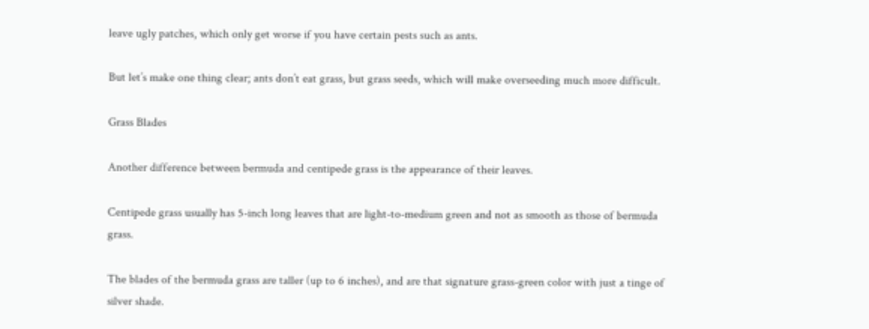leave ugly patches, which only get worse if you have certain pests such as ants.

But let’s make one thing clear; ants don’t eat grass, but grass seeds, which will make overseeding much more difficult.

Grass Blades

Another difference between bermuda and centipede grass is the appearance of their leaves.

Centipede grass usually has 5-inch long leaves that are light-to-medium green and not as smooth as those of bermuda grass.

The blades of the bermuda grass are taller (up to 6 inches), and are that signature grass-green color with just a tinge of silver shade.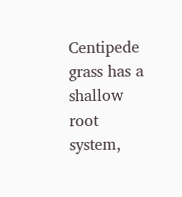Centipede grass has a shallow root system,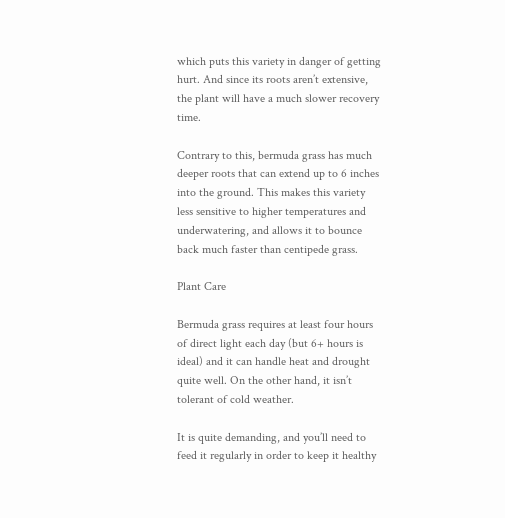which puts this variety in danger of getting hurt. And since its roots aren’t extensive, the plant will have a much slower recovery time.

Contrary to this, bermuda grass has much deeper roots that can extend up to 6 inches into the ground. This makes this variety less sensitive to higher temperatures and underwatering, and allows it to bounce back much faster than centipede grass.

Plant Care

Bermuda grass requires at least four hours of direct light each day (but 6+ hours is ideal) and it can handle heat and drought quite well. On the other hand, it isn’t tolerant of cold weather.

It is quite demanding, and you’ll need to feed it regularly in order to keep it healthy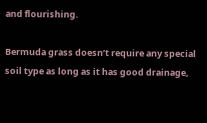and flourishing.

Bermuda grass doesn’t require any special soil type as long as it has good drainage,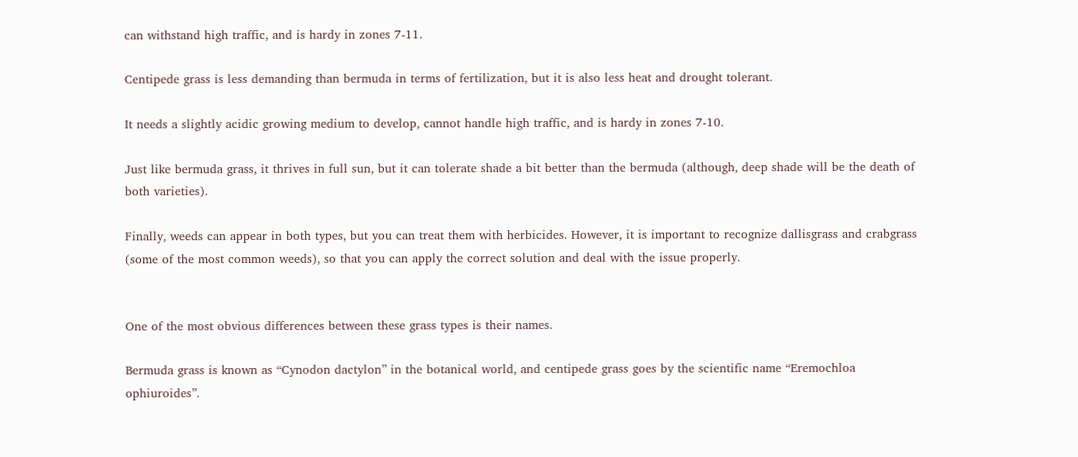can withstand high traffic, and is hardy in zones 7-11.

Centipede grass is less demanding than bermuda in terms of fertilization, but it is also less heat and drought tolerant.

It needs a slightly acidic growing medium to develop, cannot handle high traffic, and is hardy in zones 7-10.

Just like bermuda grass, it thrives in full sun, but it can tolerate shade a bit better than the bermuda (although, deep shade will be the death of both varieties).

Finally, weeds can appear in both types, but you can treat them with herbicides. However, it is important to recognize dallisgrass and crabgrass (some of the most common weeds), so that you can apply the correct solution and deal with the issue properly.


One of the most obvious differences between these grass types is their names.

Bermuda grass is known as “Cynodon dactylon” in the botanical world, and centipede grass goes by the scientific name “Eremochloa ophiuroides”.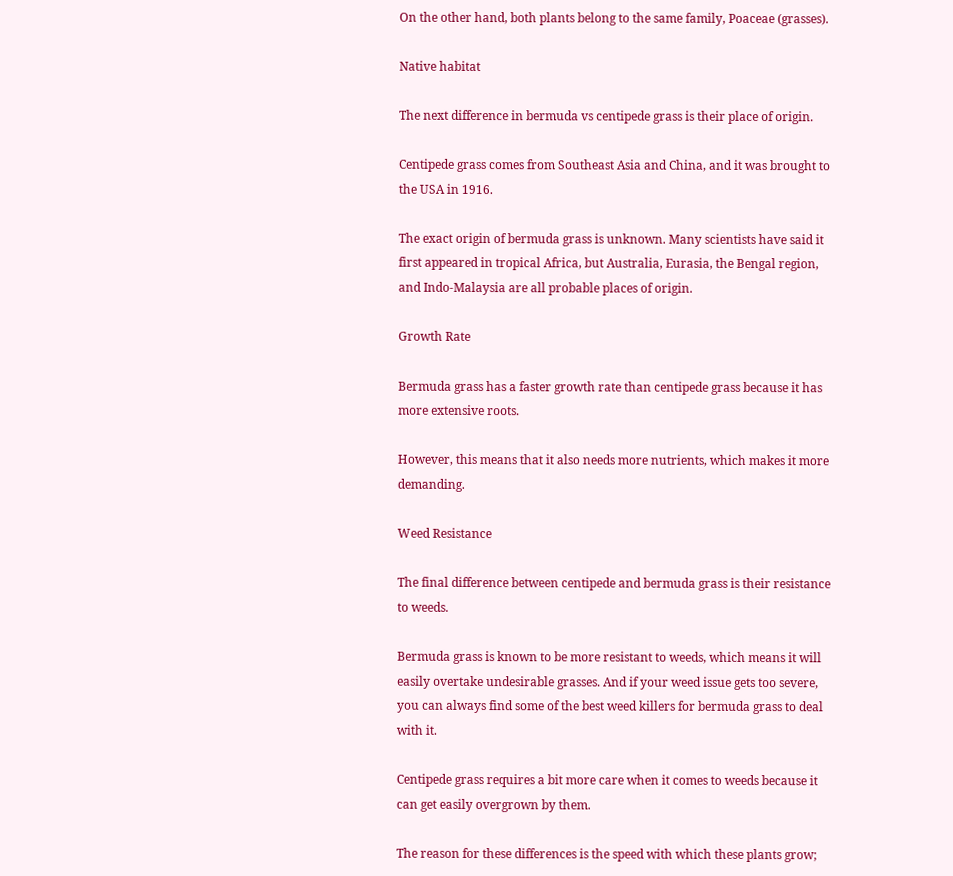On the other hand, both plants belong to the same family, Poaceae (grasses).

Native habitat

The next difference in bermuda vs centipede grass is their place of origin.

Centipede grass comes from Southeast Asia and China, and it was brought to the USA in 1916.

The exact origin of bermuda grass is unknown. Many scientists have said it first appeared in tropical Africa, but Australia, Eurasia, the Bengal region, and Indo-Malaysia are all probable places of origin.

Growth Rate

Bermuda grass has a faster growth rate than centipede grass because it has more extensive roots.

However, this means that it also needs more nutrients, which makes it more demanding.

Weed Resistance

The final difference between centipede and bermuda grass is their resistance to weeds.

Bermuda grass is known to be more resistant to weeds, which means it will easily overtake undesirable grasses. And if your weed issue gets too severe, you can always find some of the best weed killers for bermuda grass to deal with it.

Centipede grass requires a bit more care when it comes to weeds because it can get easily overgrown by them.

The reason for these differences is the speed with which these plants grow;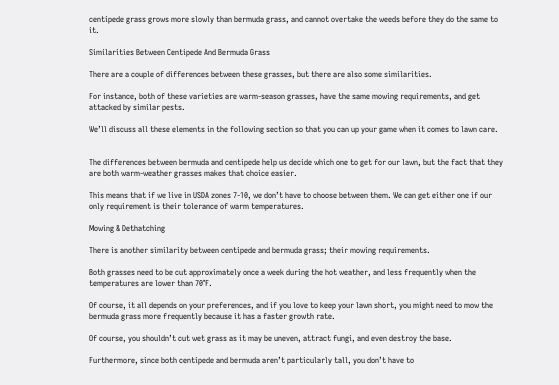centipede grass grows more slowly than bermuda grass, and cannot overtake the weeds before they do the same to it.

Similarities Between Centipede And Bermuda Grass

There are a couple of differences between these grasses, but there are also some similarities.

For instance, both of these varieties are warm-season grasses, have the same mowing requirements, and get attacked by similar pests.

We’ll discuss all these elements in the following section so that you can up your game when it comes to lawn care.


The differences between bermuda and centipede help us decide which one to get for our lawn, but the fact that they are both warm-weather grasses makes that choice easier.

This means that if we live in USDA zones 7-10, we don’t have to choose between them. We can get either one if our only requirement is their tolerance of warm temperatures.

Mowing & Dethatching

There is another similarity between centipede and bermuda grass; their mowing requirements.

Both grasses need to be cut approximately once a week during the hot weather, and less frequently when the temperatures are lower than 70°F.

Of course, it all depends on your preferences, and if you love to keep your lawn short, you might need to mow the bermuda grass more frequently because it has a faster growth rate.

Of course, you shouldn’t cut wet grass as it may be uneven, attract fungi, and even destroy the base.

Furthermore, since both centipede and bermuda aren’t particularly tall, you don’t have to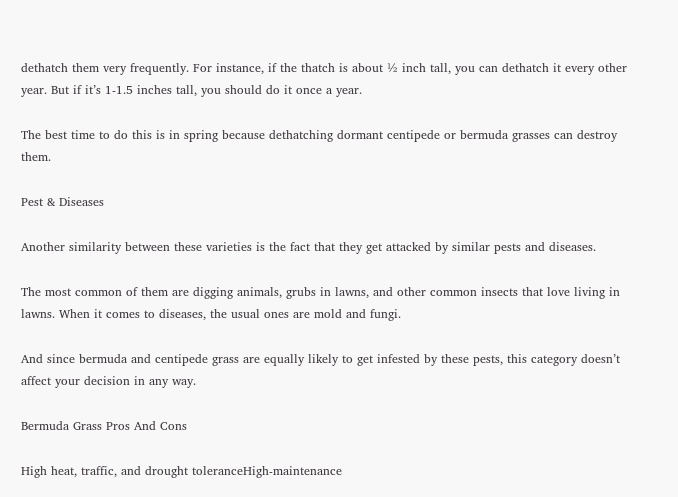dethatch them very frequently. For instance, if the thatch is about ½ inch tall, you can dethatch it every other year. But if it’s 1-1.5 inches tall, you should do it once a year.

The best time to do this is in spring because dethatching dormant centipede or bermuda grasses can destroy them.

Pest & Diseases

Another similarity between these varieties is the fact that they get attacked by similar pests and diseases.

The most common of them are digging animals, grubs in lawns, and other common insects that love living in lawns. When it comes to diseases, the usual ones are mold and fungi.

And since bermuda and centipede grass are equally likely to get infested by these pests, this category doesn’t affect your decision in any way.

Bermuda Grass Pros And Cons

High heat, traffic, and drought toleranceHigh-maintenance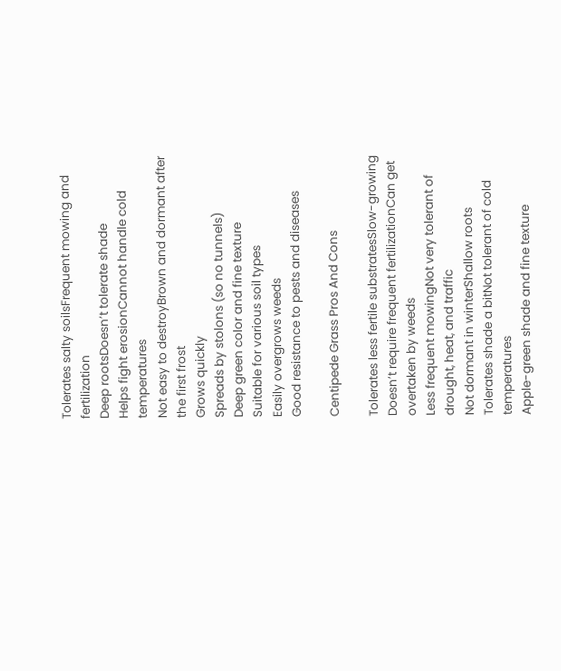Tolerates salty soilsFrequent mowing and fertilization
Deep rootsDoesn’t tolerate shade
Helps fight erosionCannot handle cold temperatures
Not easy to destroyBrown and dormant after the first frost
Grows quickly
Spreads by stolons (so no tunnels)
Deep green color and fine texture
Suitable for various soil types
Easily overgrows weeds
Good resistance to pests and diseases

Centipede Grass Pros And Cons

Tolerates less fertile substratesSlow-growing
Doesn’t require frequent fertilizationCan get overtaken by weeds
Less frequent mowingNot very tolerant of drought, heat, and traffic
Not dormant in winterShallow roots
Tolerates shade a bitNot tolerant of cold temperatures
Apple-green shade and fine texture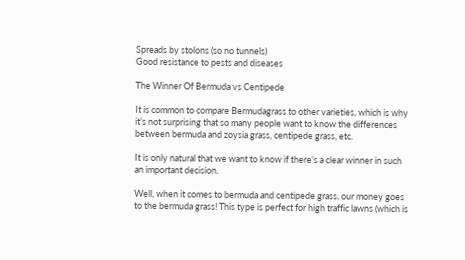Spreads by stolons (so no tunnels)
Good resistance to pests and diseases

The Winner Of Bermuda vs Centipede

It is common to compare Bermudagrass to other varieties, which is why it’s not surprising that so many people want to know the differences between bermuda and zoysia grass, centipede grass, etc.

It is only natural that we want to know if there’s a clear winner in such an important decision.

Well, when it comes to bermuda and centipede grass, our money goes to the bermuda grass! This type is perfect for high traffic lawns (which is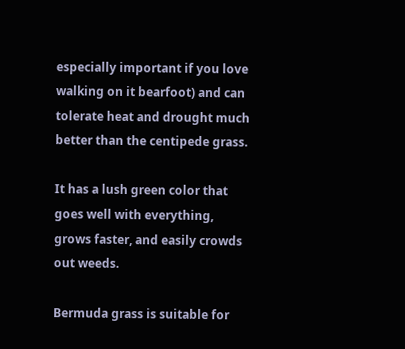especially important if you love walking on it bearfoot) and can tolerate heat and drought much better than the centipede grass.

It has a lush green color that goes well with everything, grows faster, and easily crowds out weeds.

Bermuda grass is suitable for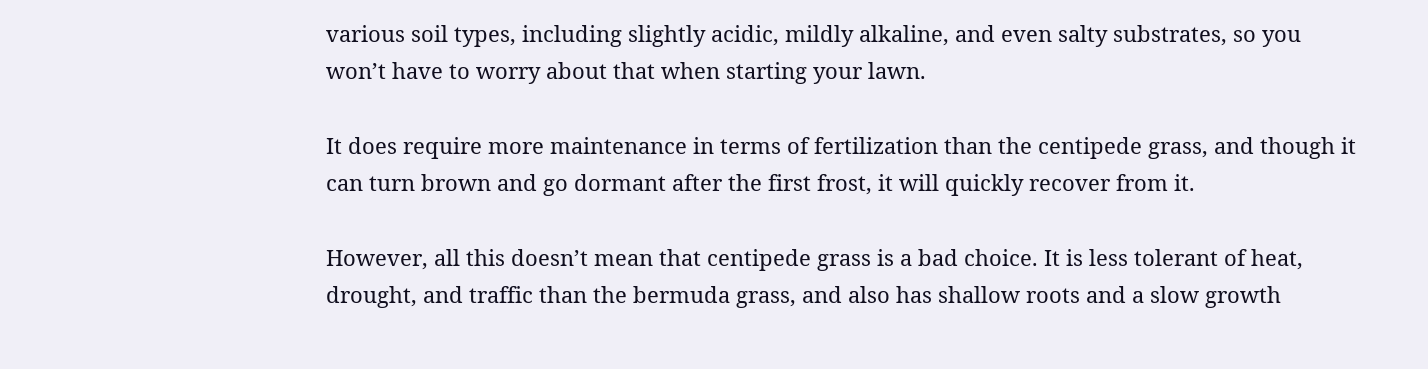various soil types, including slightly acidic, mildly alkaline, and even salty substrates, so you won’t have to worry about that when starting your lawn.

It does require more maintenance in terms of fertilization than the centipede grass, and though it can turn brown and go dormant after the first frost, it will quickly recover from it.

However, all this doesn’t mean that centipede grass is a bad choice. It is less tolerant of heat, drought, and traffic than the bermuda grass, and also has shallow roots and a slow growth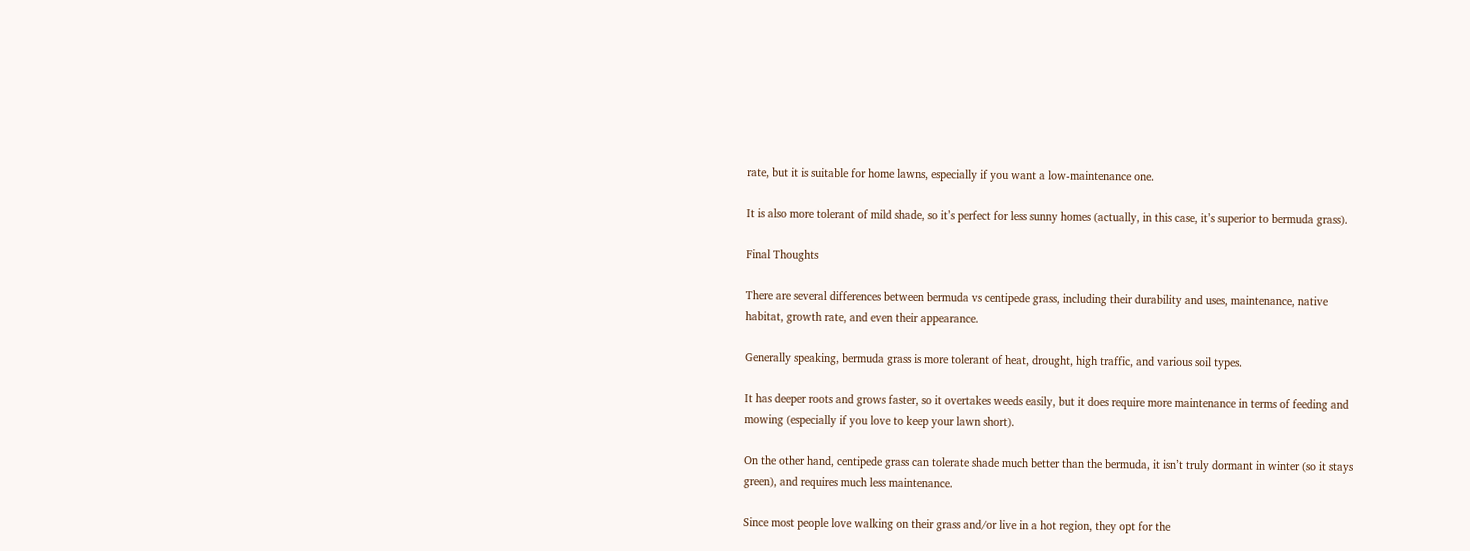rate, but it is suitable for home lawns, especially if you want a low-maintenance one.

It is also more tolerant of mild shade, so it’s perfect for less sunny homes (actually, in this case, it’s superior to bermuda grass).

Final Thoughts

There are several differences between bermuda vs centipede grass, including their durability and uses, maintenance, native habitat, growth rate, and even their appearance.

Generally speaking, bermuda grass is more tolerant of heat, drought, high traffic, and various soil types.

It has deeper roots and grows faster, so it overtakes weeds easily, but it does require more maintenance in terms of feeding and mowing (especially if you love to keep your lawn short).

On the other hand, centipede grass can tolerate shade much better than the bermuda, it isn’t truly dormant in winter (so it stays green), and requires much less maintenance.

Since most people love walking on their grass and/or live in a hot region, they opt for the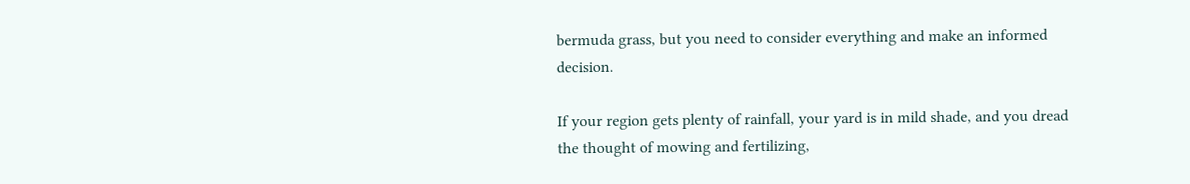bermuda grass, but you need to consider everything and make an informed decision.

If your region gets plenty of rainfall, your yard is in mild shade, and you dread the thought of mowing and fertilizing,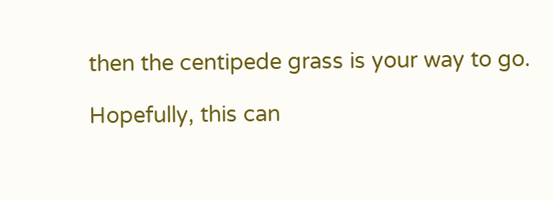then the centipede grass is your way to go.

Hopefully, this can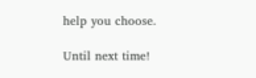help you choose.

Until next time!